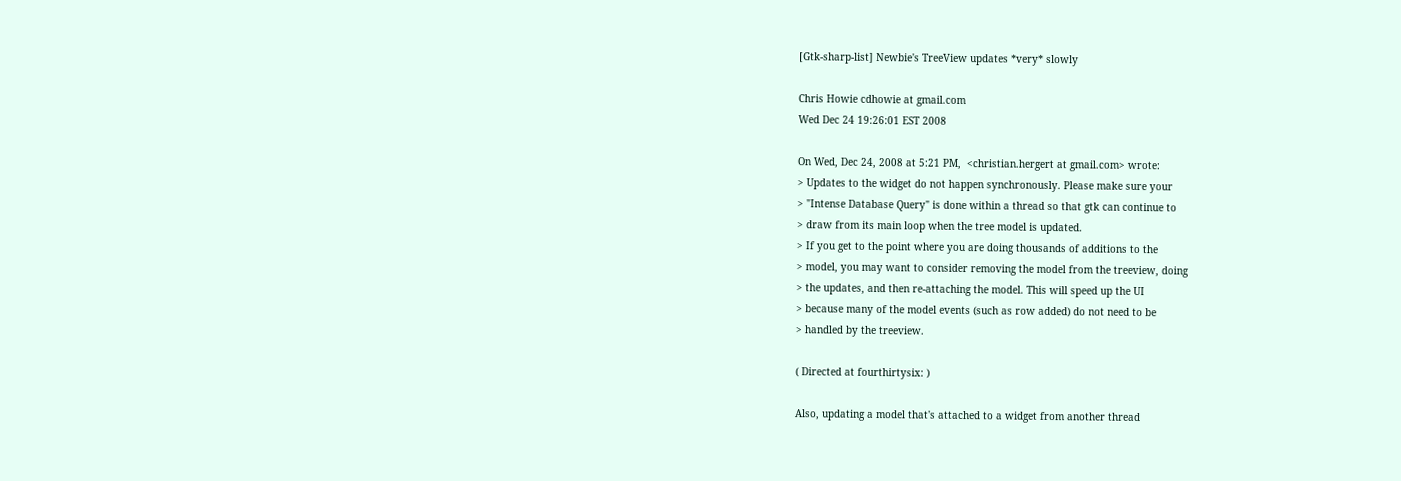[Gtk-sharp-list] Newbie's TreeView updates *very* slowly

Chris Howie cdhowie at gmail.com
Wed Dec 24 19:26:01 EST 2008

On Wed, Dec 24, 2008 at 5:21 PM,  <christian.hergert at gmail.com> wrote:
> Updates to the widget do not happen synchronously. Please make sure your
> "Intense Database Query" is done within a thread so that gtk can continue to
> draw from its main loop when the tree model is updated.
> If you get to the point where you are doing thousands of additions to the
> model, you may want to consider removing the model from the treeview, doing
> the updates, and then re-attaching the model. This will speed up the UI
> because many of the model events (such as row added) do not need to be
> handled by the treeview.

( Directed at fourthirtysix: )

Also, updating a model that's attached to a widget from another thread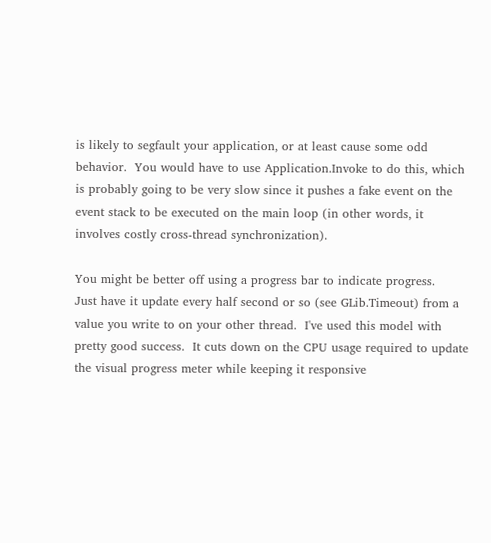is likely to segfault your application, or at least cause some odd
behavior.  You would have to use Application.Invoke to do this, which
is probably going to be very slow since it pushes a fake event on the
event stack to be executed on the main loop (in other words, it
involves costly cross-thread synchronization).

You might be better off using a progress bar to indicate progress.
Just have it update every half second or so (see GLib.Timeout) from a
value you write to on your other thread.  I've used this model with
pretty good success.  It cuts down on the CPU usage required to update
the visual progress meter while keeping it responsive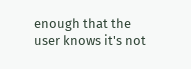enough that the
user knows it's not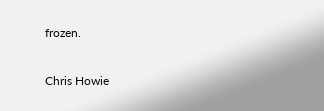frozen.

Chris Howie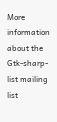More information about the Gtk-sharp-list mailing list